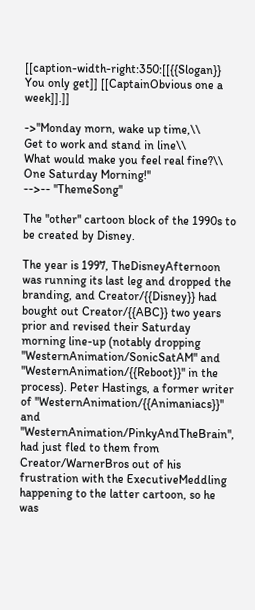[[caption-width-right:350:[[{{Slogan}} You only get]] [[CaptainObvious one a week]].]]

->''Monday morn, wake up time,\\
Get to work and stand in line\\
What would make you feel real fine?\\
One Saturday Morning!''
-->-- ''ThemeSong''

The ''other'' cartoon block of the 1990s to be created by Disney.

The year is 1997, TheDisneyAfternoon was running its last leg and dropped the branding, and Creator/{{Disney}} had bought out Creator/{{ABC}} two years prior and revised their Saturday morning line-up (notably dropping ''WesternAnimation/SonicSatAM'' and ''WesternAnimation/{{Reboot}}'' in the process). Peter Hastings, a former writer of ''WesternAnimation/{{Animaniacs}}'' and ''WesternAnimation/PinkyAndTheBrain'', had just fled to them from Creator/WarnerBros out of his frustration with the ExecutiveMeddling happening to the latter cartoon, so he was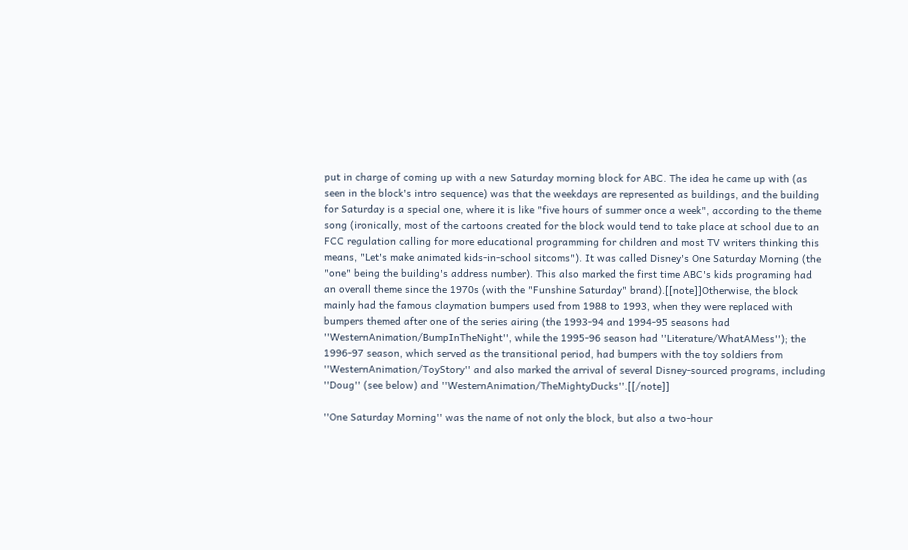put in charge of coming up with a new Saturday morning block for ABC. The idea he came up with (as seen in the block's intro sequence) was that the weekdays are represented as buildings, and the building for Saturday is a special one, where it is like "five hours of summer once a week", according to the theme song (ironically, most of the cartoons created for the block would tend to take place at school due to an FCC regulation calling for more educational programming for children and most TV writers thinking this means, "Let's make animated kids-in-school sitcoms"). It was called Disney's One Saturday Morning (the "one" being the building's address number). This also marked the first time ABC's kids programing had an overall theme since the 1970s (with the "Funshine Saturday" brand).[[note]]Otherwise, the block mainly had the famous claymation bumpers used from 1988 to 1993, when they were replaced with bumpers themed after one of the series airing (the 1993-94 and 1994-95 seasons had ''WesternAnimation/BumpInTheNight'', while the 1995-96 season had ''Literature/WhatAMess''); the 1996-97 season, which served as the transitional period, had bumpers with the toy soldiers from ''WesternAnimation/ToyStory'' and also marked the arrival of several Disney-sourced programs, including ''Doug'' (see below) and ''WesternAnimation/TheMightyDucks''.[[/note]]

''One Saturday Morning'' was the name of not only the block, but also a two-hour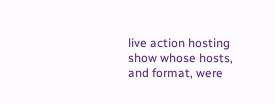live action hosting show whose hosts, and format, were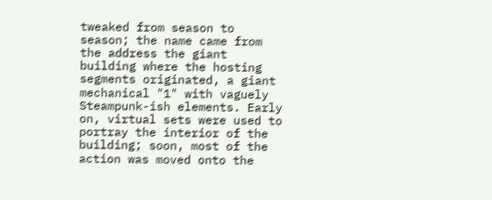tweaked from season to season; the name came from the address the giant building where the hosting segments originated, a giant mechanical "1" with vaguely Steampunk-ish elements. Early on, virtual sets were used to portray the interior of the building; soon, most of the action was moved onto the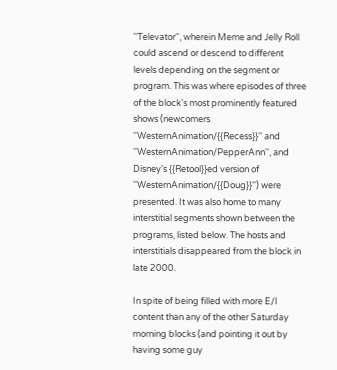''Televator'', wherein Meme and Jelly Roll could ascend or descend to different levels depending on the segment or program. This was where episodes of three of the block's most prominently featured shows (newcomers ''WesternAnimation/{{Recess}}'' and ''WesternAnimation/PepperAnn'', and Disney's {{Retool}}ed version of ''WesternAnimation/{{Doug}}'') were presented. It was also home to many interstitial segments shown between the programs, listed below. The hosts and interstitials disappeared from the block in late 2000.

In spite of being filled with more E/I content than any of the other Saturday morning blocks (and pointing it out by having some guy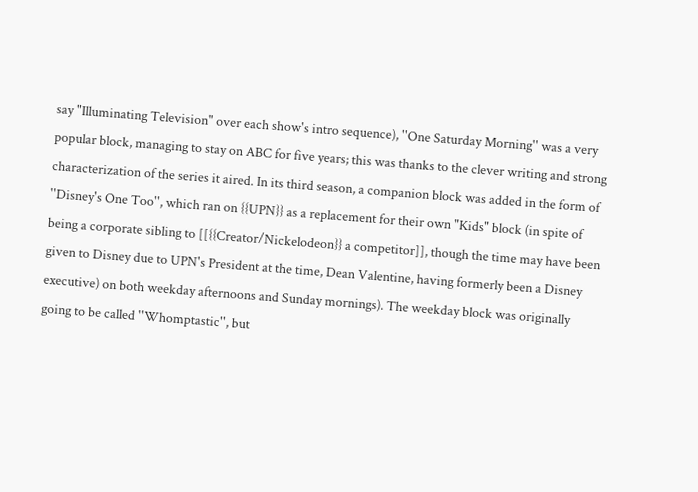say "Illuminating Television" over each show's intro sequence), ''One Saturday Morning'' was a very popular block, managing to stay on ABC for five years; this was thanks to the clever writing and strong characterization of the series it aired. In its third season, a companion block was added in the form of ''Disney's One Too'', which ran on {{UPN}} as a replacement for their own "Kids" block (in spite of being a corporate sibling to [[{{Creator/Nickelodeon}} a competitor]], though the time may have been given to Disney due to UPN's President at the time, Dean Valentine, having formerly been a Disney executive) on both weekday afternoons and Sunday mornings). The weekday block was originally going to be called ''Whomptastic'', but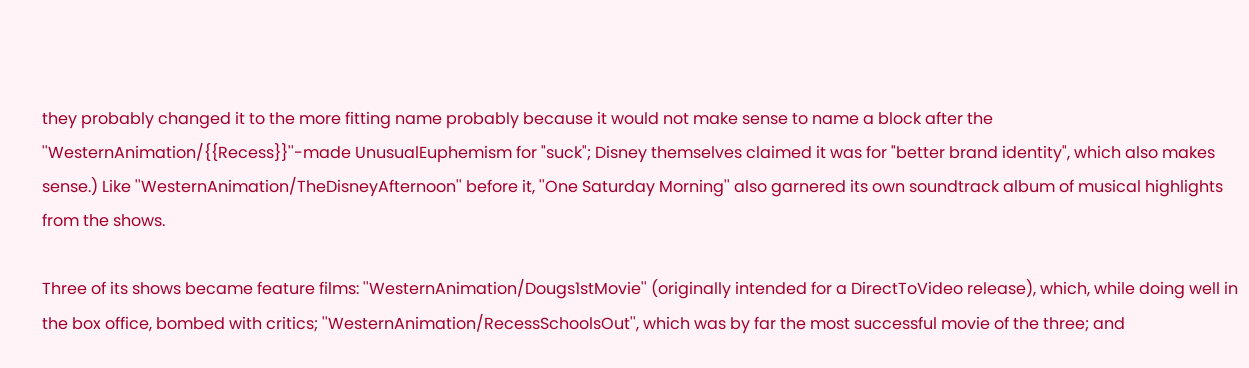they probably changed it to the more fitting name probably because it would not make sense to name a block after the ''WesternAnimation/{{Recess}}''-made UnusualEuphemism for "suck"; Disney themselves claimed it was for "better brand identity", which also makes sense.) Like ''WesternAnimation/TheDisneyAfternoon'' before it, ''One Saturday Morning'' also garnered its own soundtrack album of musical highlights from the shows.

Three of its shows became feature films: ''WesternAnimation/Dougs1stMovie'' (originally intended for a DirectToVideo release), which, while doing well in the box office, bombed with critics; ''WesternAnimation/RecessSchoolsOut'', which was by far the most successful movie of the three; and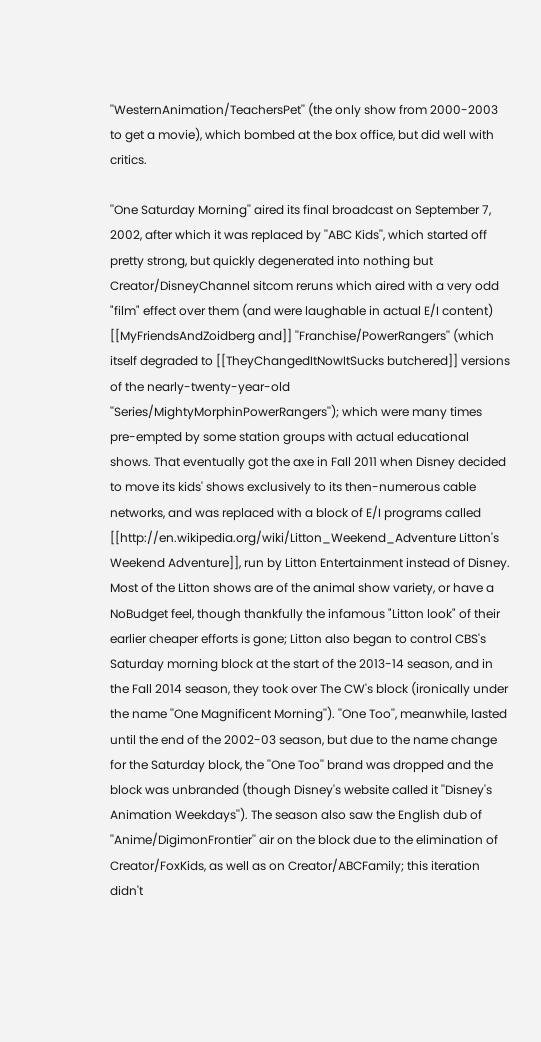''WesternAnimation/TeachersPet'' (the only show from 2000-2003 to get a movie), which bombed at the box office, but did well with critics.

''One Saturday Morning'' aired its final broadcast on September 7, 2002, after which it was replaced by ''ABC Kids'', which started off pretty strong, but quickly degenerated into nothing but Creator/DisneyChannel sitcom reruns which aired with a very odd "film" effect over them (and were laughable in actual E/I content) [[MyFriendsAndZoidberg and]] ''Franchise/PowerRangers'' (which itself degraded to [[TheyChangedItNowItSucks butchered]] versions of the nearly-twenty-year-old ''Series/MightyMorphinPowerRangers''); which were many times pre-empted by some station groups with actual educational shows. That eventually got the axe in Fall 2011 when Disney decided to move its kids' shows exclusively to its then-numerous cable networks, and was replaced with a block of E/I programs called [[http://en.wikipedia.org/wiki/Litton_Weekend_Adventure Litton's Weekend Adventure]], run by Litton Entertainment instead of Disney. Most of the Litton shows are of the animal show variety, or have a NoBudget feel, though thankfully the infamous "Litton look" of their earlier cheaper efforts is gone; Litton also began to control CBS's Saturday morning block at the start of the 2013-14 season, and in the Fall 2014 season, they took over The CW's block (ironically under the name ''One Magnificent Morning''). ''One Too'', meanwhile, lasted until the end of the 2002-03 season, but due to the name change for the Saturday block, the ''One Too'' brand was dropped and the block was unbranded (though Disney's website called it ''Disney's Animation Weekdays''). The season also saw the English dub of ''Anime/DigimonFrontier'' air on the block due to the elimination of Creator/FoxKids, as well as on Creator/ABCFamily; this iteration didn't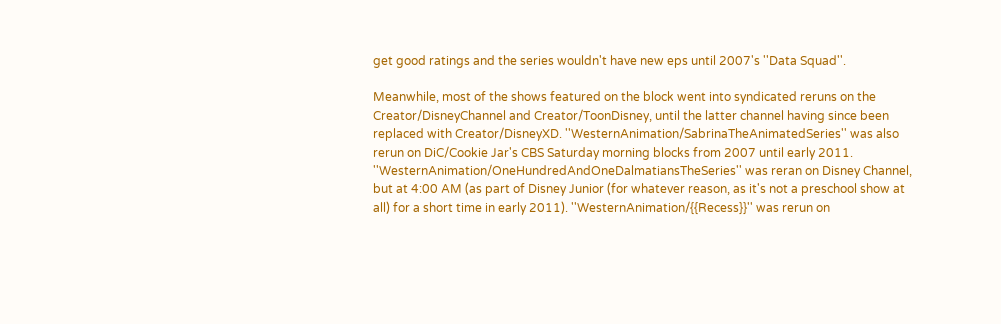get good ratings and the series wouldn't have new eps until 2007's ''Data Squad''.

Meanwhile, most of the shows featured on the block went into syndicated reruns on the Creator/DisneyChannel and Creator/ToonDisney, until the latter channel having since been replaced with Creator/DisneyXD. ''WesternAnimation/SabrinaTheAnimatedSeries'' was also rerun on DiC/Cookie Jar's CBS Saturday morning blocks from 2007 until early 2011. ''WesternAnimation/OneHundredAndOneDalmatiansTheSeries'' was reran on Disney Channel, but at 4:00 AM (as part of Disney Junior (for whatever reason, as it's not a preschool show at all) for a short time in early 2011). ''WesternAnimation/{{Recess}}'' was rerun on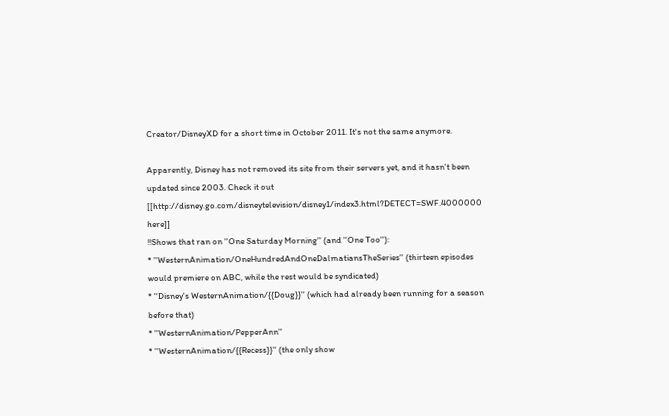Creator/DisneyXD for a short time in October 2011. It's not the same anymore.

Apparently, Disney has not removed its site from their servers yet, and it hasn't been updated since 2003. Check it out [[http://disney.go.com/disneytelevision/disney1/index3.html?DETECT=SWF.4000000 here]]
!!Shows that ran on ''One Saturday Morning'' (and ''One Too''):
* ''WesternAnimation/OneHundredAndOneDalmatiansTheSeries'' (thirteen episodes would premiere on ABC, while the rest would be syndicated)
* ''Disney's WesternAnimation/{{Doug}}'' (which had already been running for a season before that)
* ''WesternAnimation/PepperAnn''
* ''WesternAnimation/{{Recess}}'' (the only show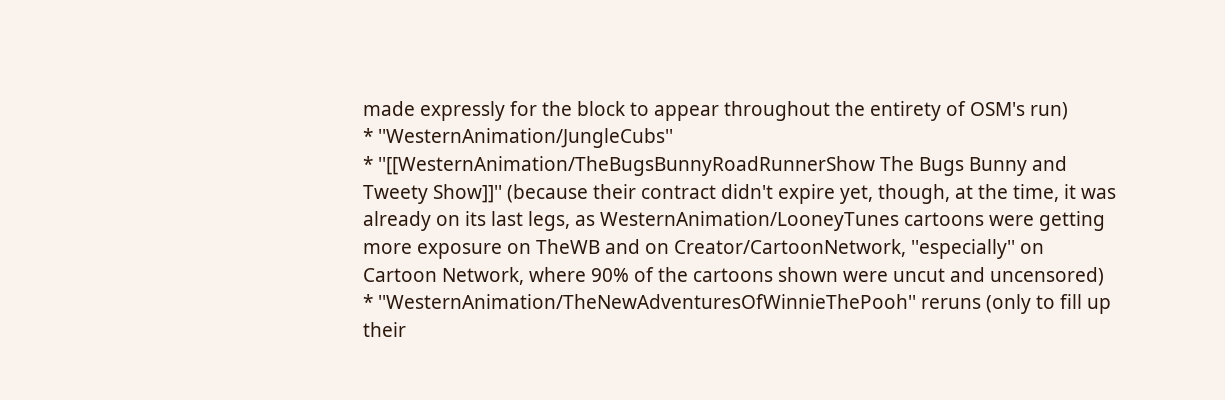made expressly for the block to appear throughout the entirety of OSM's run)
* ''WesternAnimation/JungleCubs''
* ''[[WesternAnimation/TheBugsBunnyRoadRunnerShow The Bugs Bunny and Tweety Show]]'' (because their contract didn't expire yet, though, at the time, it was already on its last legs, as WesternAnimation/LooneyTunes cartoons were getting more exposure on TheWB and on Creator/CartoonNetwork, ''especially'' on Cartoon Network, where 90% of the cartoons shown were uncut and uncensored)
* ''WesternAnimation/TheNewAdventuresOfWinnieThePooh'' reruns (only to fill up their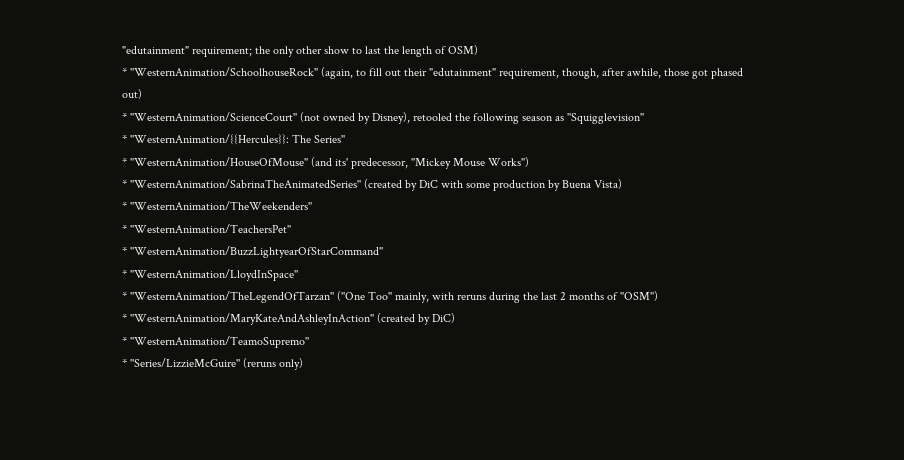"edutainment" requirement; the only other show to last the length of OSM)
* ''WesternAnimation/SchoolhouseRock'' (again, to fill out their "edutainment" requirement, though, after awhile, those got phased out)
* ''WesternAnimation/ScienceCourt'' (not owned by Disney), retooled the following season as ''Squigglevision''
* ''WesternAnimation/{{Hercules}}: The Series''
* ''WesternAnimation/HouseOfMouse'' (and its' predecessor, ''Mickey Mouse Works'')
* ''WesternAnimation/SabrinaTheAnimatedSeries'' (created by DiC with some production by Buena Vista)
* ''WesternAnimation/TheWeekenders''
* ''WesternAnimation/TeachersPet''
* ''WesternAnimation/BuzzLightyearOfStarCommand''
* ''WesternAnimation/LloydInSpace''
* ''WesternAnimation/TheLegendOfTarzan'' (''One Too'' mainly, with reruns during the last 2 months of ''OSM'')
* ''WesternAnimation/MaryKateAndAshleyInAction'' (created by DiC)
* ''WesternAnimation/TeamoSupremo''
* ''Series/LizzieMcGuire'' (reruns only)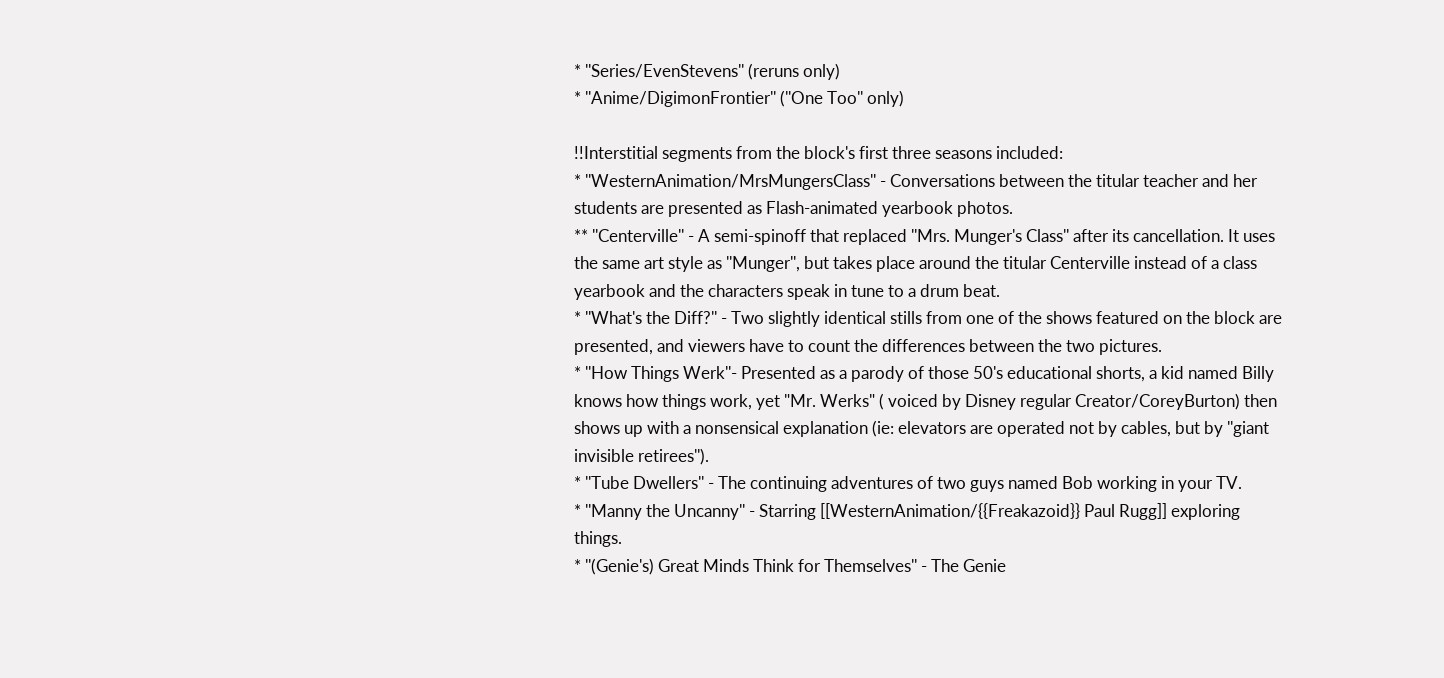* ''Series/EvenStevens'' (reruns only)
* ''Anime/DigimonFrontier'' (''One Too'' only)

!!Interstitial segments from the block's first three seasons included:
* ''WesternAnimation/MrsMungersClass'' - Conversations between the titular teacher and her students are presented as Flash-animated yearbook photos.
** ''Centerville'' - A semi-spinoff that replaced ''Mrs. Munger's Class'' after its cancellation. It uses the same art style as ''Munger'', but takes place around the titular Centerville instead of a class yearbook and the characters speak in tune to a drum beat.
* ''What's the Diff?'' - Two slightly identical stills from one of the shows featured on the block are presented, and viewers have to count the differences between the two pictures.
* ''How Things Werk''- Presented as a parody of those 50's educational shorts, a kid named Billy knows how things work, yet "Mr. Werks" ( voiced by Disney regular Creator/CoreyBurton) then shows up with a nonsensical explanation (ie: elevators are operated not by cables, but by ''giant invisible retirees'').
* ''Tube Dwellers'' - The continuing adventures of two guys named Bob working in your TV.
* ''Manny the Uncanny'' - Starring [[WesternAnimation/{{Freakazoid}} Paul Rugg]] exploring things.
* ''(Genie's) Great Minds Think for Themselves'' - The Genie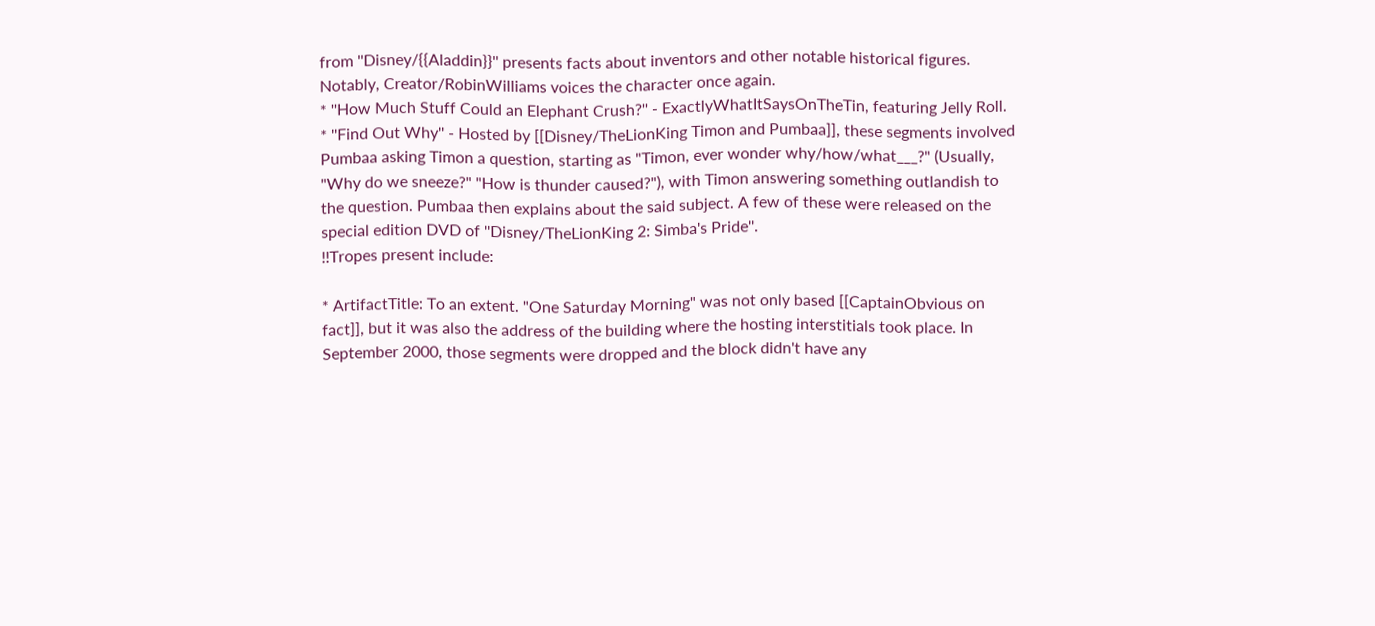from ''Disney/{{Aladdin}}'' presents facts about inventors and other notable historical figures. Notably, Creator/RobinWilliams voices the character once again.
* ''How Much Stuff Could an Elephant Crush?'' - ExactlyWhatItSaysOnTheTin, featuring Jelly Roll.
* ''Find Out Why'' - Hosted by [[Disney/TheLionKing Timon and Pumbaa]], these segments involved Pumbaa asking Timon a question, starting as "Timon, ever wonder why/how/what___?" (Usually, "Why do we sneeze?" "How is thunder caused?"), with Timon answering something outlandish to the question. Pumbaa then explains about the said subject. A few of these were released on the special edition DVD of ''Disney/TheLionKing 2: Simba's Pride''.
!!Tropes present include:

* ArtifactTitle: To an extent. "One Saturday Morning" was not only based [[CaptainObvious on fact]], but it was also the address of the building where the hosting interstitials took place. In September 2000, those segments were dropped and the block didn't have any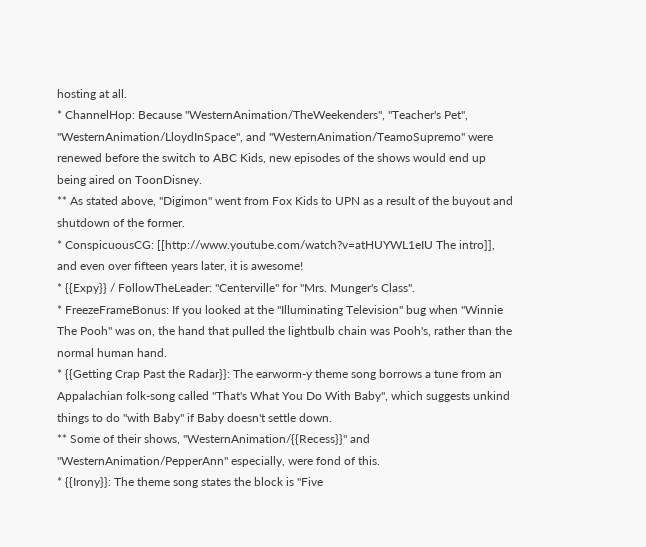hosting at all.
* ChannelHop: Because ''WesternAnimation/TheWeekenders'', ''Teacher's Pet'', ''WesternAnimation/LloydInSpace'', and ''WesternAnimation/TeamoSupremo'' were renewed before the switch to ABC Kids, new episodes of the shows would end up being aired on ToonDisney.
** As stated above, ''Digimon'' went from Fox Kids to UPN as a result of the buyout and shutdown of the former.
* ConspicuousCG: [[http://www.youtube.com/watch?v=atHUYWL1eIU The intro]], and even over fifteen years later, it is awesome!
* {{Expy}} / FollowTheLeader: ''Centerville'' for ''Mrs. Munger's Class''.
* FreezeFrameBonus: If you looked at the "Illuminating Television" bug when ''Winnie The Pooh'' was on, the hand that pulled the lightbulb chain was Pooh's, rather than the normal human hand.
* {{Getting Crap Past the Radar}}: The earworm-y theme song borrows a tune from an Appalachian folk-song called "That's What You Do With Baby", which suggests unkind things to do "with Baby" if Baby doesn't settle down.
** Some of their shows, ''WesternAnimation/{{Recess}}'' and ''WesternAnimation/PepperAnn'' especially, were fond of this.
* {{Irony}}: The theme song states the block is "Five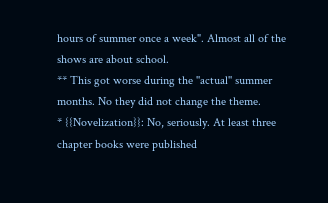hours of summer once a week". Almost all of the shows are about school.
** This got worse during the ''actual'' summer months. No they did not change the theme.
* {{Novelization}}: No, seriously. At least three chapter books were published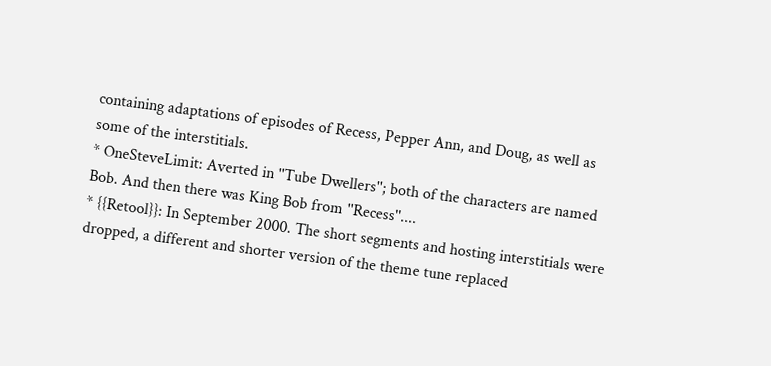containing adaptations of episodes of Recess, Pepper Ann, and Doug, as well as some of the interstitials.
* OneSteveLimit: Averted in ''Tube Dwellers''; both of the characters are named Bob. And then there was King Bob from ''Recess''....
* {{Retool}}: In September 2000. The short segments and hosting interstitials were dropped, a different and shorter version of the theme tune replaced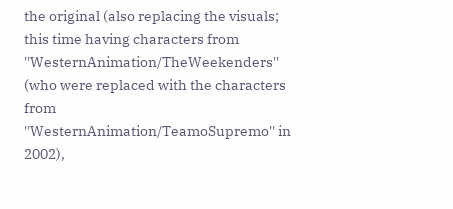the original (also replacing the visuals; this time having characters from ''WesternAnimation/TheWeekenders'' (who were replaced with the characters from ''WesternAnimation/TeamoSupremo'' in 2002),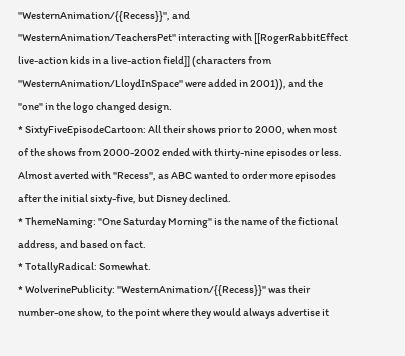''WesternAnimation/{{Recess}}'', and ''WesternAnimation/TeachersPet'' interacting with [[RogerRabbitEffect live-action kids in a live-action field]] (characters from ''WesternAnimation/LloydInSpace'' were added in 2001)), and the "one" in the logo changed design.
* SixtyFiveEpisodeCartoon: All their shows prior to 2000, when most of the shows from 2000-2002 ended with thirty-nine episodes or less. Almost averted with ''Recess'', as ABC wanted to order more episodes after the initial sixty-five, but Disney declined.
* ThemeNaming: "One Saturday Morning" is the name of the fictional address, and based on fact.
* TotallyRadical: Somewhat.
* WolverinePublicity: ''WesternAnimation/{{Recess}}'' was their number-one show, to the point where they would always advertise it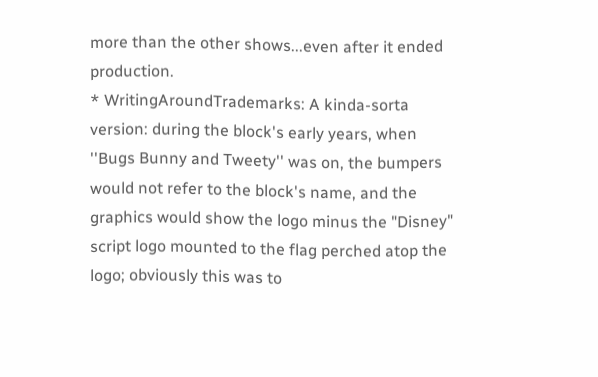more than the other shows...even after it ended production.
* WritingAroundTrademarks: A kinda-sorta version: during the block's early years, when ''Bugs Bunny and Tweety'' was on, the bumpers would not refer to the block's name, and the graphics would show the logo minus the "Disney" script logo mounted to the flag perched atop the logo; obviously this was to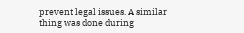prevent legal issues. A similar thing was done during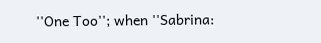''One Too''; when ''Sabrina: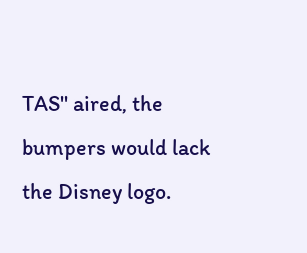TAS'' aired, the bumpers would lack the Disney logo.